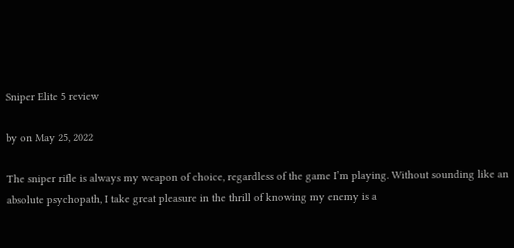Sniper Elite 5 review

by on May 25, 2022

The sniper rifle is always my weapon of choice, regardless of the game I’m playing. Without sounding like an absolute psychopath, I take great pleasure in the thrill of knowing my enemy is a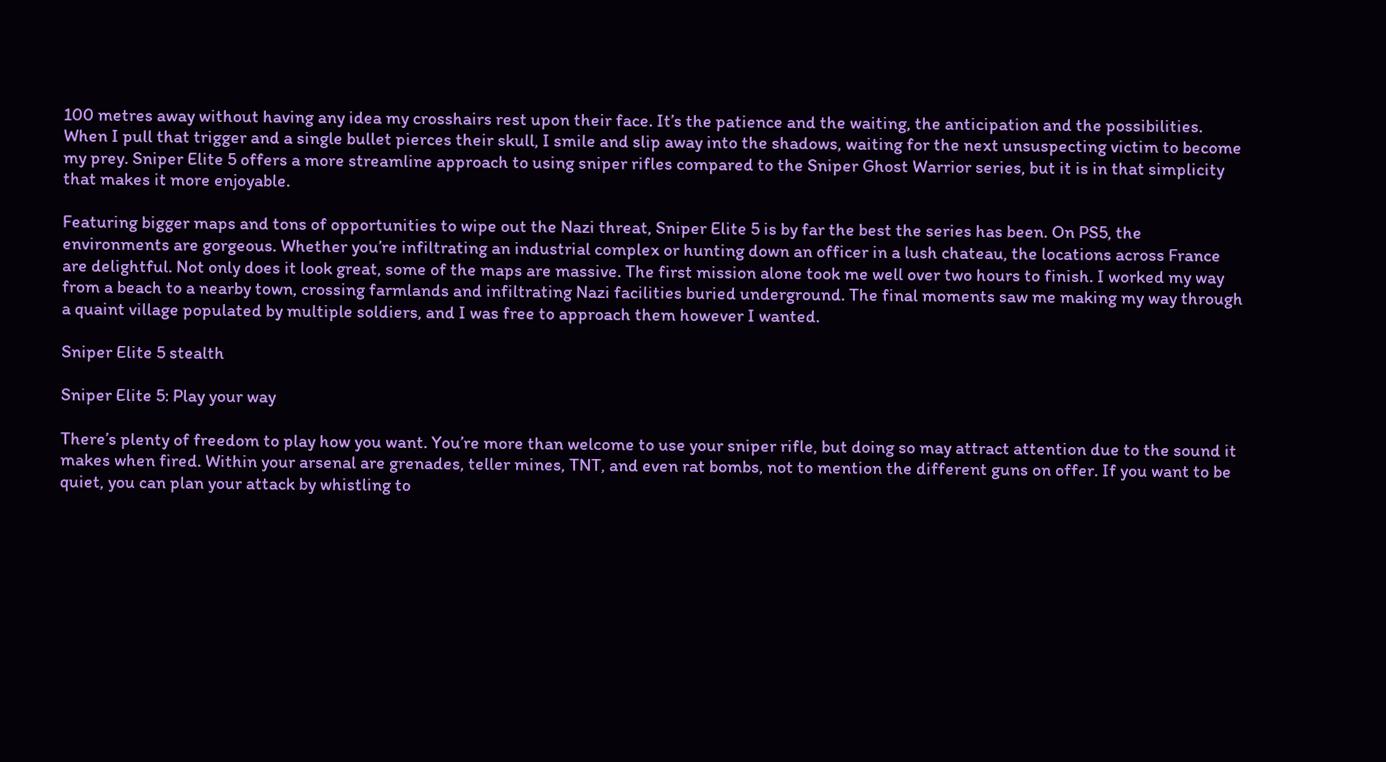100 metres away without having any idea my crosshairs rest upon their face. It’s the patience and the waiting, the anticipation and the possibilities. When I pull that trigger and a single bullet pierces their skull, I smile and slip away into the shadows, waiting for the next unsuspecting victim to become my prey. Sniper Elite 5 offers a more streamline approach to using sniper rifles compared to the Sniper Ghost Warrior series, but it is in that simplicity that makes it more enjoyable.

Featuring bigger maps and tons of opportunities to wipe out the Nazi threat, Sniper Elite 5 is by far the best the series has been. On PS5, the environments are gorgeous. Whether you’re infiltrating an industrial complex or hunting down an officer in a lush chateau, the locations across France are delightful. Not only does it look great, some of the maps are massive. The first mission alone took me well over two hours to finish. I worked my way from a beach to a nearby town, crossing farmlands and infiltrating Nazi facilities buried underground. The final moments saw me making my way through a quaint village populated by multiple soldiers, and I was free to approach them however I wanted.

Sniper Elite 5 stealth

Sniper Elite 5: Play your way

There’s plenty of freedom to play how you want. You’re more than welcome to use your sniper rifle, but doing so may attract attention due to the sound it makes when fired. Within your arsenal are grenades, teller mines, TNT, and even rat bombs, not to mention the different guns on offer. If you want to be quiet, you can plan your attack by whistling to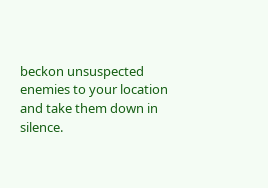beckon unsuspected enemies to your location and take them down in silence.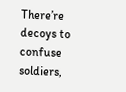There’re decoys to confuse soldiers,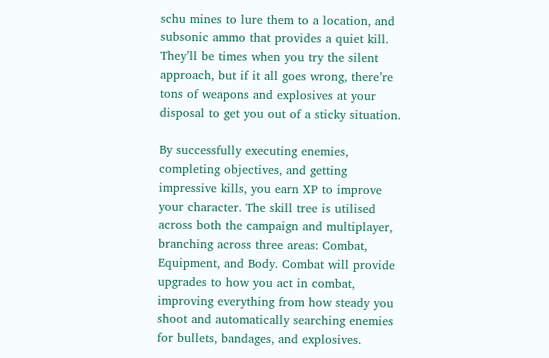schu mines to lure them to a location, and subsonic ammo that provides a quiet kill. They’ll be times when you try the silent approach, but if it all goes wrong, there’re tons of weapons and explosives at your disposal to get you out of a sticky situation.

By successfully executing enemies, completing objectives, and getting impressive kills, you earn XP to improve your character. The skill tree is utilised across both the campaign and multiplayer, branching across three areas: Combat, Equipment, and Body. Combat will provide upgrades to how you act in combat, improving everything from how steady you shoot and automatically searching enemies for bullets, bandages, and explosives.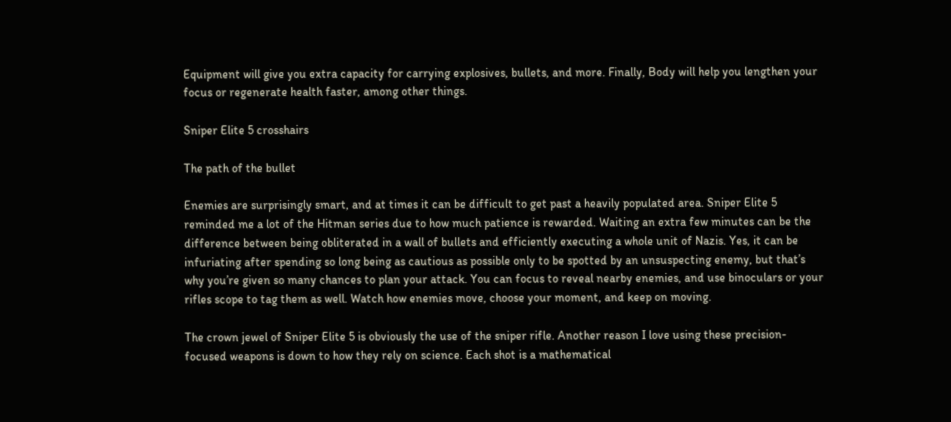Equipment will give you extra capacity for carrying explosives, bullets, and more. Finally, Body will help you lengthen your focus or regenerate health faster, among other things.

Sniper Elite 5 crosshairs

The path of the bullet

Enemies are surprisingly smart, and at times it can be difficult to get past a heavily populated area. Sniper Elite 5 reminded me a lot of the Hitman series due to how much patience is rewarded. Waiting an extra few minutes can be the difference between being obliterated in a wall of bullets and efficiently executing a whole unit of Nazis. Yes, it can be infuriating after spending so long being as cautious as possible only to be spotted by an unsuspecting enemy, but that’s why you’re given so many chances to plan your attack. You can focus to reveal nearby enemies, and use binoculars or your rifles scope to tag them as well. Watch how enemies move, choose your moment, and keep on moving.

The crown jewel of Sniper Elite 5 is obviously the use of the sniper rifle. Another reason I love using these precision-focused weapons is down to how they rely on science. Each shot is a mathematical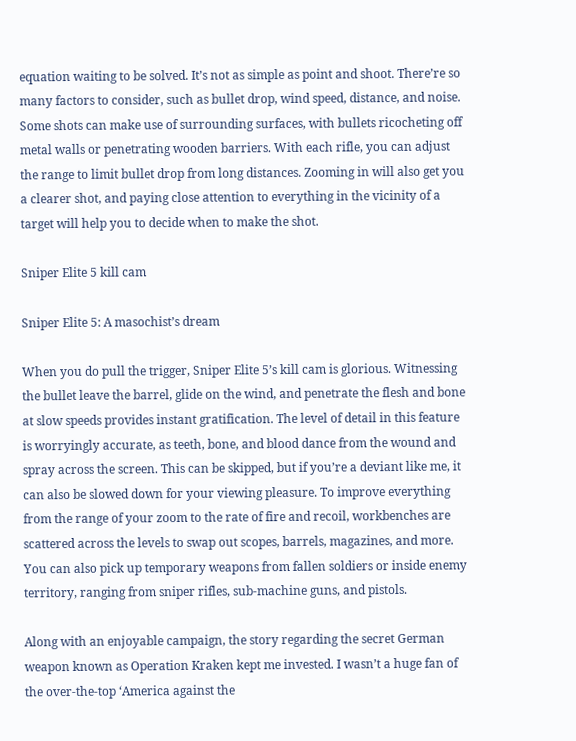equation waiting to be solved. It’s not as simple as point and shoot. There’re so many factors to consider, such as bullet drop, wind speed, distance, and noise. Some shots can make use of surrounding surfaces, with bullets ricocheting off metal walls or penetrating wooden barriers. With each rifle, you can adjust the range to limit bullet drop from long distances. Zooming in will also get you a clearer shot, and paying close attention to everything in the vicinity of a target will help you to decide when to make the shot.

Sniper Elite 5 kill cam

Sniper Elite 5: A masochist’s dream

When you do pull the trigger, Sniper Elite 5’s kill cam is glorious. Witnessing the bullet leave the barrel, glide on the wind, and penetrate the flesh and bone at slow speeds provides instant gratification. The level of detail in this feature is worryingly accurate, as teeth, bone, and blood dance from the wound and spray across the screen. This can be skipped, but if you’re a deviant like me, it can also be slowed down for your viewing pleasure. To improve everything from the range of your zoom to the rate of fire and recoil, workbenches are scattered across the levels to swap out scopes, barrels, magazines, and more. You can also pick up temporary weapons from fallen soldiers or inside enemy territory, ranging from sniper rifles, sub-machine guns, and pistols.

Along with an enjoyable campaign, the story regarding the secret German weapon known as Operation Kraken kept me invested. I wasn’t a huge fan of the over-the-top ‘America against the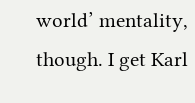world’ mentality, though. I get Karl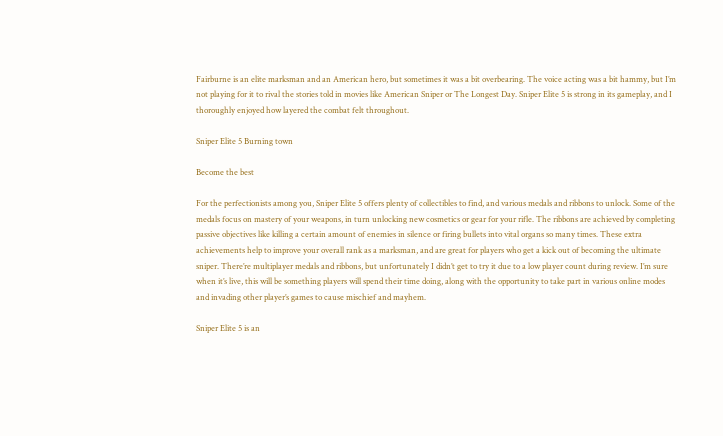Fairburne is an elite marksman and an American hero, but sometimes it was a bit overbearing. The voice acting was a bit hammy, but I’m not playing for it to rival the stories told in movies like American Sniper or The Longest Day. Sniper Elite 5 is strong in its gameplay, and I thoroughly enjoyed how layered the combat felt throughout.

Sniper Elite 5 Burning town

Become the best

For the perfectionists among you, Sniper Elite 5 offers plenty of collectibles to find, and various medals and ribbons to unlock. Some of the medals focus on mastery of your weapons, in turn unlocking new cosmetics or gear for your rifle. The ribbons are achieved by completing passive objectives like killing a certain amount of enemies in silence or firing bullets into vital organs so many times. These extra achievements help to improve your overall rank as a marksman, and are great for players who get a kick out of becoming the ultimate sniper. There’re multiplayer medals and ribbons, but unfortunately I didn’t get to try it due to a low player count during review. I’m sure when it’s live, this will be something players will spend their time doing, along with the opportunity to take part in various online modes and invading other player’s games to cause mischief and mayhem.

Sniper Elite 5 is an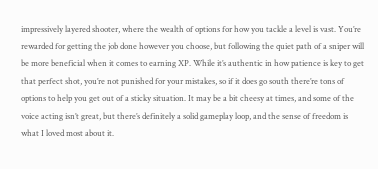impressively layered shooter, where the wealth of options for how you tackle a level is vast. You’re rewarded for getting the job done however you choose, but following the quiet path of a sniper will be more beneficial when it comes to earning XP. While it’s authentic in how patience is key to get that perfect shot, you’re not punished for your mistakes, so if it does go south there’re tons of options to help you get out of a sticky situation. It may be a bit cheesy at times, and some of the voice acting isn’t great, but there’s definitely a solid gameplay loop, and the sense of freedom is what I loved most about it.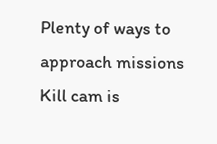Plenty of ways to approach missions
Kill cam is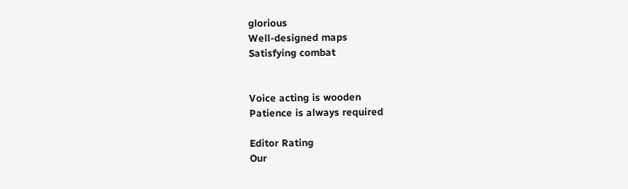glorious
Well-designed maps
Satisfying combat


Voice acting is wooden
Patience is always required

Editor Rating
Our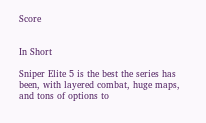Score


In Short

Sniper Elite 5 is the best the series has been, with layered combat, huge maps, and tons of options to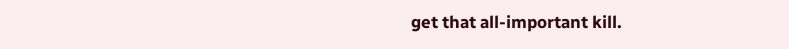get that all-important kill.